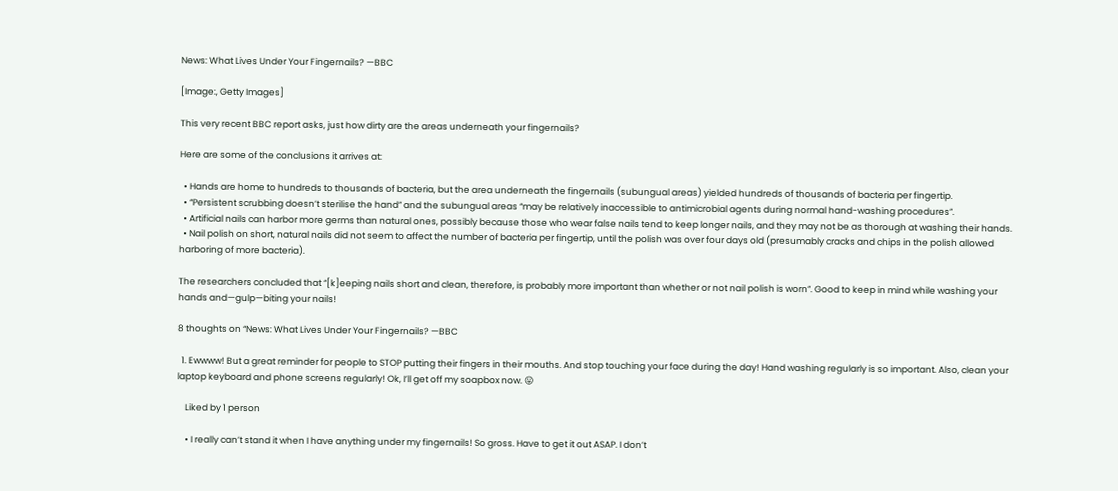News: What Lives Under Your Fingernails? —BBC

[Image:, Getty Images]

This very recent BBC report asks, just how dirty are the areas underneath your fingernails?

Here are some of the conclusions it arrives at:

  • Hands are home to hundreds to thousands of bacteria, but the area underneath the fingernails (subungual areas) yielded hundreds of thousands of bacteria per fingertip.
  • “Persistent scrubbing doesn’t sterilise the hand” and the subungual areas “may be relatively inaccessible to antimicrobial agents during normal hand-washing procedures”.
  • Artificial nails can harbor more germs than natural ones, possibly because those who wear false nails tend to keep longer nails, and they may not be as thorough at washing their hands.
  • Nail polish on short, natural nails did not seem to affect the number of bacteria per fingertip, until the polish was over four days old (presumably cracks and chips in the polish allowed harboring of more bacteria).

The researchers concluded that “[k]eeping nails short and clean, therefore, is probably more important than whether or not nail polish is worn”. Good to keep in mind while washing your hands and—gulp—biting your nails!

8 thoughts on “News: What Lives Under Your Fingernails? —BBC

  1. Ewwww! But a great reminder for people to STOP putting their fingers in their mouths. And stop touching your face during the day! Hand washing regularly is so important. Also, clean your laptop keyboard and phone screens regularly! Ok, I’ll get off my soapbox now. 😛

    Liked by 1 person

    • I really can’t stand it when I have anything under my fingernails! So gross. Have to get it out ASAP. I don’t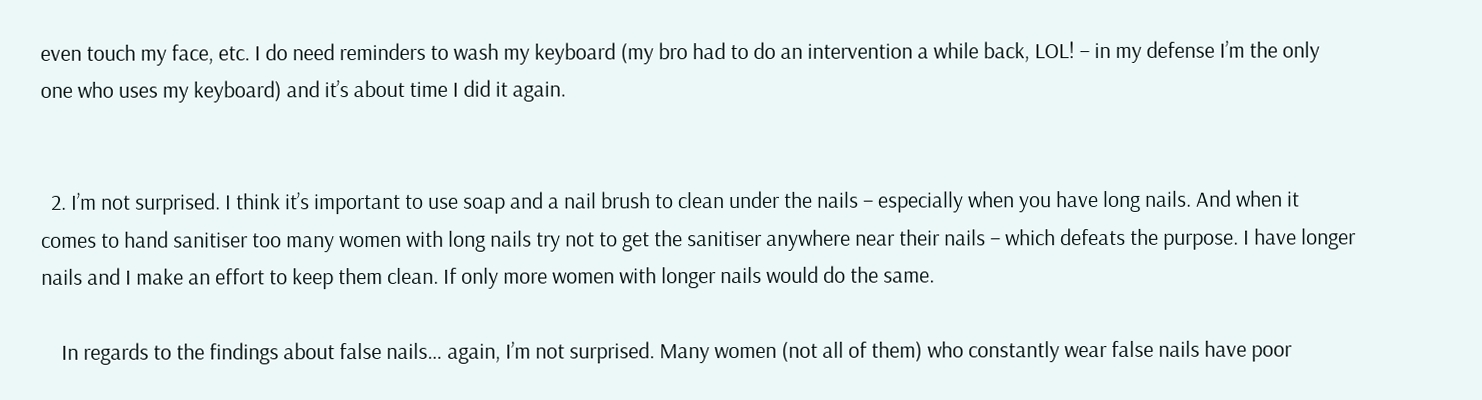even touch my face, etc. I do need reminders to wash my keyboard (my bro had to do an intervention a while back, LOL! – in my defense I’m the only one who uses my keyboard) and it’s about time I did it again.


  2. I’m not surprised. I think it’s important to use soap and a nail brush to clean under the nails – especially when you have long nails. And when it comes to hand sanitiser too many women with long nails try not to get the sanitiser anywhere near their nails – which defeats the purpose. I have longer nails and I make an effort to keep them clean. If only more women with longer nails would do the same.

    In regards to the findings about false nails… again, I’m not surprised. Many women (not all of them) who constantly wear false nails have poor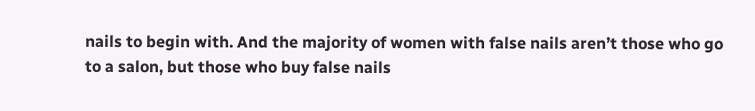nails to begin with. And the majority of women with false nails aren’t those who go to a salon, but those who buy false nails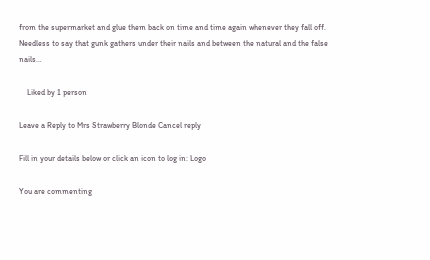from the supermarket and glue them back on time and time again whenever they fall off. Needless to say that gunk gathers under their nails and between the natural and the false nails…

    Liked by 1 person

Leave a Reply to Mrs Strawberry Blonde Cancel reply

Fill in your details below or click an icon to log in: Logo

You are commenting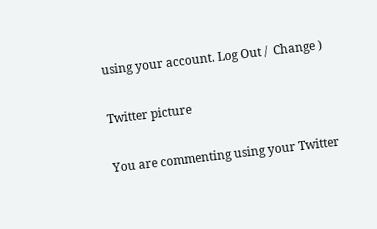using your account. Log Out /  Change )

Twitter picture

You are commenting using your Twitter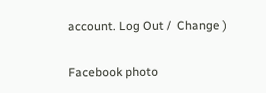account. Log Out /  Change )

Facebook photo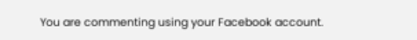You are commenting using your Facebook account.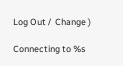Log Out /  Change )

Connecting to %s